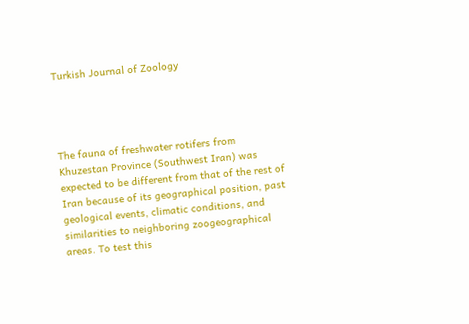Turkish Journal of Zoology




The fauna of freshwater rotifers from Khuzestan Province (Southwest Iran) was expected to be different from that of the rest of Iran because of its geographical position, past geological events, climatic conditions, and similarities to neighboring zoogeographical areas. To test this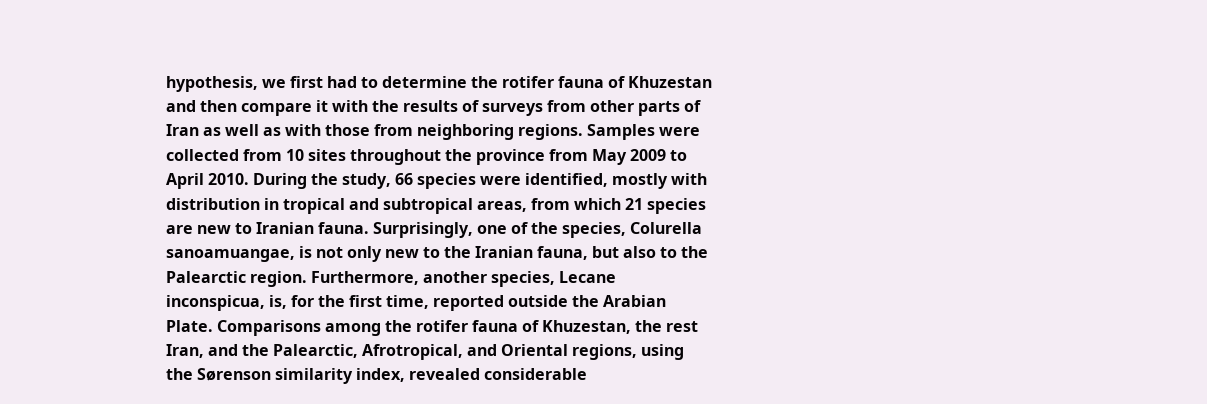hypothesis, we first had to determine the rotifer fauna of Khuzestan and then compare it with the results of surveys from other parts of Iran as well as with those from neighboring regions. Samples were collected from 10 sites throughout the province from May 2009 to April 2010. During the study, 66 species were identified, mostly with distribution in tropical and subtropical areas, from which 21 species are new to Iranian fauna. Surprisingly, one of the species, Colurella sanoamuangae, is not only new to the Iranian fauna, but also to the Palearctic region. Furthermore, another species, Lecane inconspicua, is, for the first time, reported outside the Arabian Plate. Comparisons among the rotifer fauna of Khuzestan, the rest Iran, and the Palearctic, Afrotropical, and Oriental regions, using the Sørenson similarity index, revealed considerable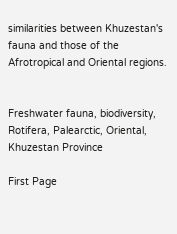similarities between Khuzestan's fauna and those of the Afrotropical and Oriental regions.


Freshwater fauna, biodiversity, Rotifera, Palearctic, Oriental, Khuzestan Province

First Page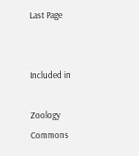Last Page


Included in

Zoology Commons